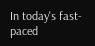In today's fast-paced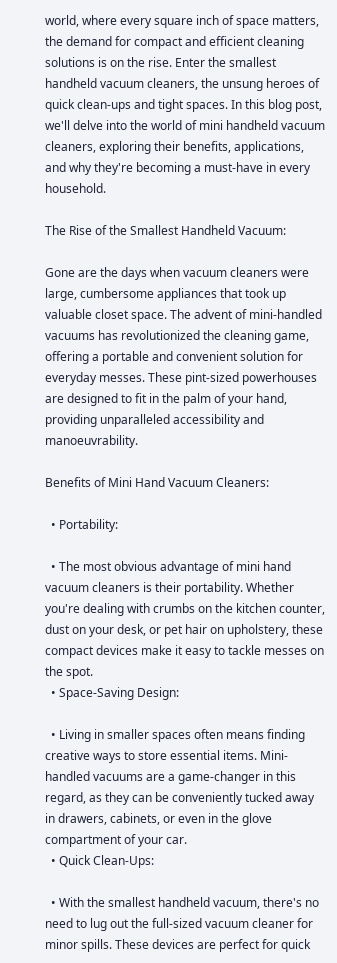world, where every square inch of space matters, the demand for compact and efficient cleaning solutions is on the rise. Enter the smallest handheld vacuum cleaners, the unsung heroes of quick clean-ups and tight spaces. In this blog post, we'll delve into the world of mini handheld vacuum cleaners, exploring their benefits, applications, and why they're becoming a must-have in every household.

The Rise of the Smallest Handheld Vacuum:

Gone are the days when vacuum cleaners were large, cumbersome appliances that took up valuable closet space. The advent of mini-handled vacuums has revolutionized the cleaning game, offering a portable and convenient solution for everyday messes. These pint-sized powerhouses are designed to fit in the palm of your hand, providing unparalleled accessibility and manoeuvrability.

Benefits of Mini Hand Vacuum Cleaners:

  • Portability:

  • The most obvious advantage of mini hand vacuum cleaners is their portability. Whether you're dealing with crumbs on the kitchen counter, dust on your desk, or pet hair on upholstery, these compact devices make it easy to tackle messes on the spot.
  • Space-Saving Design:

  • Living in smaller spaces often means finding creative ways to store essential items. Mini-handled vacuums are a game-changer in this regard, as they can be conveniently tucked away in drawers, cabinets, or even in the glove compartment of your car.
  • Quick Clean-Ups:

  • With the smallest handheld vacuum, there's no need to lug out the full-sized vacuum cleaner for minor spills. These devices are perfect for quick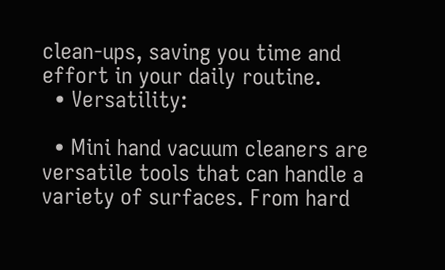clean-ups, saving you time and effort in your daily routine.
  • Versatility:

  • Mini hand vacuum cleaners are versatile tools that can handle a variety of surfaces. From hard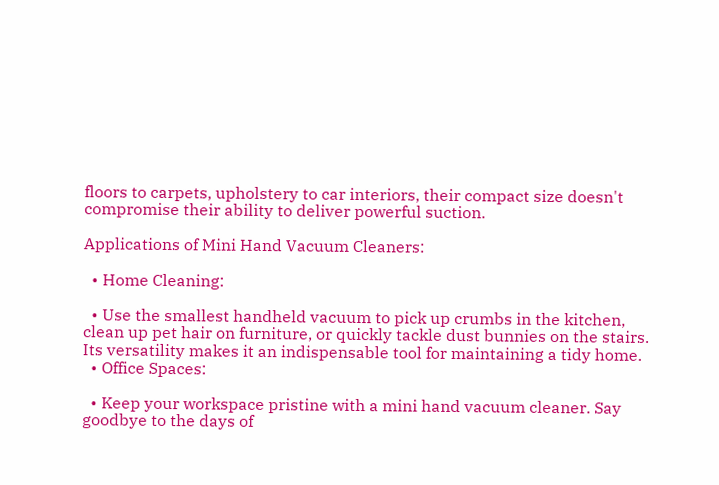floors to carpets, upholstery to car interiors, their compact size doesn't compromise their ability to deliver powerful suction.

Applications of Mini Hand Vacuum Cleaners:

  • Home Cleaning:

  • Use the smallest handheld vacuum to pick up crumbs in the kitchen, clean up pet hair on furniture, or quickly tackle dust bunnies on the stairs. Its versatility makes it an indispensable tool for maintaining a tidy home.
  • Office Spaces:

  • Keep your workspace pristine with a mini hand vacuum cleaner. Say goodbye to the days of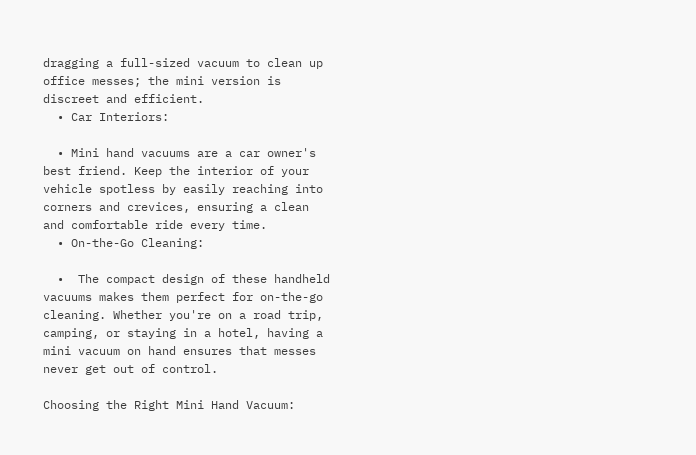dragging a full-sized vacuum to clean up office messes; the mini version is discreet and efficient.
  • Car Interiors:

  • Mini hand vacuums are a car owner's best friend. Keep the interior of your vehicle spotless by easily reaching into corners and crevices, ensuring a clean and comfortable ride every time.
  • On-the-Go Cleaning:

  •  The compact design of these handheld vacuums makes them perfect for on-the-go cleaning. Whether you're on a road trip, camping, or staying in a hotel, having a mini vacuum on hand ensures that messes never get out of control.

Choosing the Right Mini Hand Vacuum: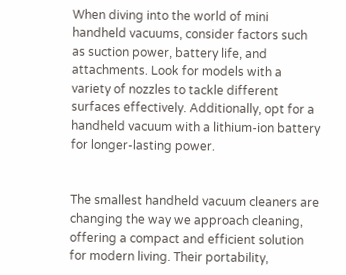When diving into the world of mini handheld vacuums, consider factors such as suction power, battery life, and attachments. Look for models with a variety of nozzles to tackle different surfaces effectively. Additionally, opt for a handheld vacuum with a lithium-ion battery for longer-lasting power.


The smallest handheld vacuum cleaners are changing the way we approach cleaning, offering a compact and efficient solution for modern living. Their portability,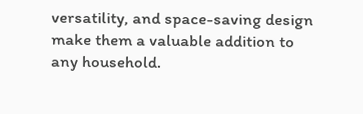versatility, and space-saving design make them a valuable addition to any household.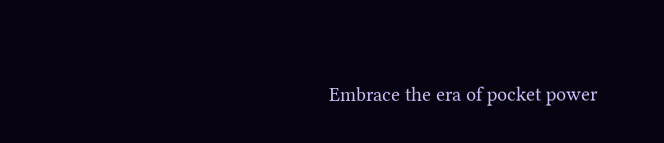Embrace the era of pocket power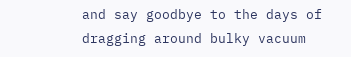and say goodbye to the days of dragging around bulky vacuum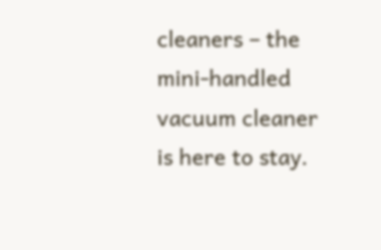cleaners – the mini-handled vacuum cleaner is here to stay.